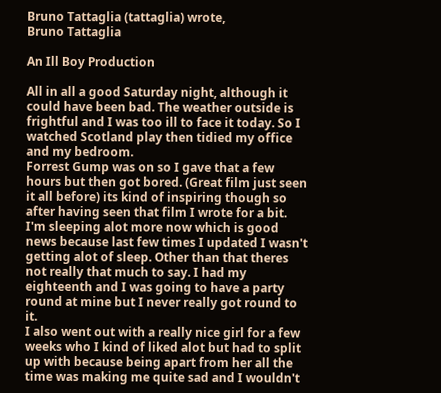Bruno Tattaglia (tattaglia) wrote,
Bruno Tattaglia

An Ill Boy Production

All in all a good Saturday night, although it could have been bad. The weather outside is frightful and I was too ill to face it today. So I watched Scotland play then tidied my office and my bedroom.
Forrest Gump was on so I gave that a few hours but then got bored. (Great film just seen it all before) its kind of inspiring though so after having seen that film I wrote for a bit.
I'm sleeping alot more now which is good news because last few times I updated I wasn't getting alot of sleep. Other than that theres not really that much to say. I had my eighteenth and I was going to have a party round at mine but I never really got round to it.
I also went out with a really nice girl for a few weeks who I kind of liked alot but had to split up with because being apart from her all the time was making me quite sad and I wouldn't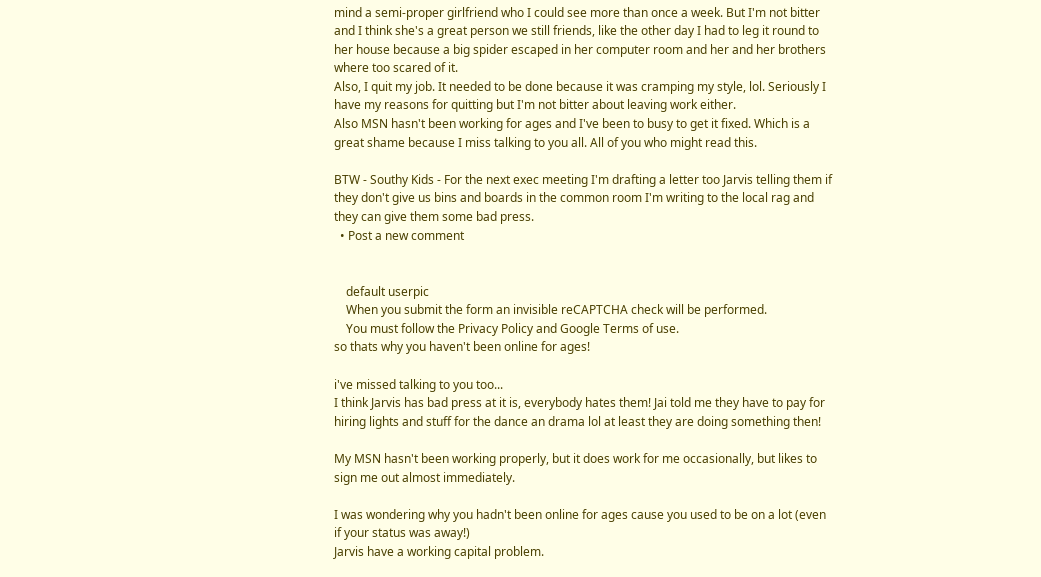mind a semi-proper girlfriend who I could see more than once a week. But I'm not bitter and I think she's a great person we still friends, like the other day I had to leg it round to her house because a big spider escaped in her computer room and her and her brothers where too scared of it.
Also, I quit my job. It needed to be done because it was cramping my style, lol. Seriously I have my reasons for quitting but I'm not bitter about leaving work either.
Also MSN hasn't been working for ages and I've been to busy to get it fixed. Which is a great shame because I miss talking to you all. All of you who might read this.

BTW - Southy Kids - For the next exec meeting I'm drafting a letter too Jarvis telling them if they don't give us bins and boards in the common room I'm writing to the local rag and they can give them some bad press.
  • Post a new comment


    default userpic
    When you submit the form an invisible reCAPTCHA check will be performed.
    You must follow the Privacy Policy and Google Terms of use.
so thats why you haven't been online for ages!

i've missed talking to you too...
I think Jarvis has bad press at it is, everybody hates them! Jai told me they have to pay for hiring lights and stuff for the dance an drama lol at least they are doing something then!

My MSN hasn't been working properly, but it does work for me occasionally, but likes to sign me out almost immediately.

I was wondering why you hadn't been online for ages cause you used to be on a lot (even if your status was away!)
Jarvis have a working capital problem.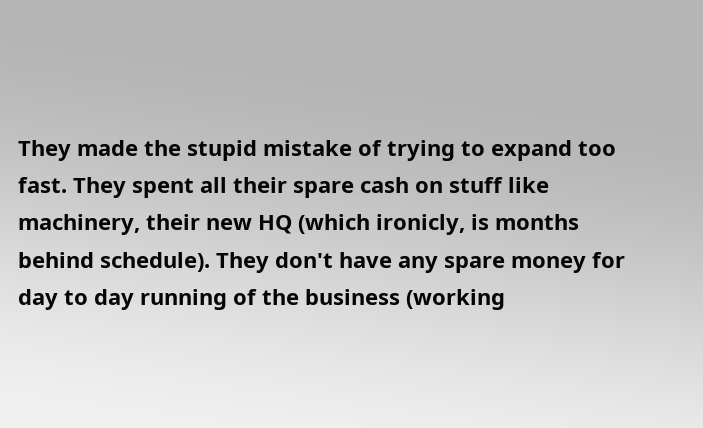They made the stupid mistake of trying to expand too fast. They spent all their spare cash on stuff like machinery, their new HQ (which ironicly, is months behind schedule). They don't have any spare money for day to day running of the business (working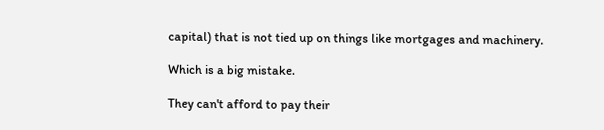capital) that is not tied up on things like mortgages and machinery.

Which is a big mistake.

They can't afford to pay their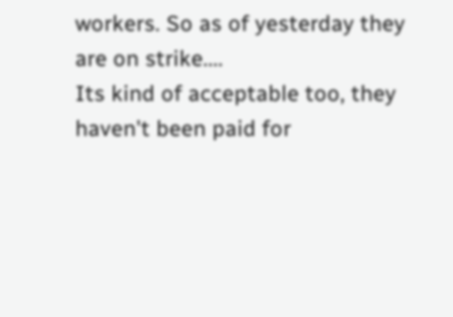workers. So as of yesterday they are on strike....
Its kind of acceptable too, they haven't been paid for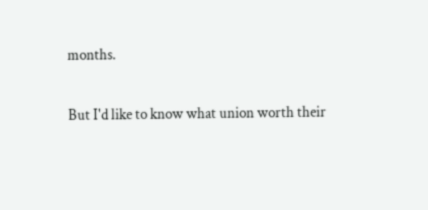months.

But I'd like to know what union worth their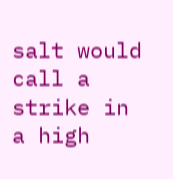salt would call a strike in a high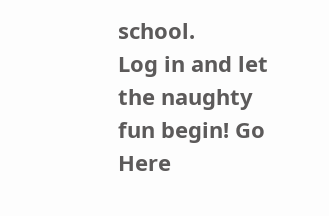school.
Log in and let the naughty fun begin! Go Here